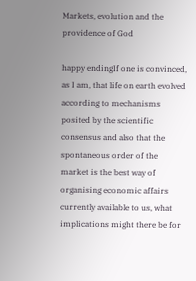Markets, evolution and the providence of God

happy endingIf one is convinced, as I am, that life on earth evolved according to mechanisms posited by the scientific consensus and also that the spontaneous order of the market is the best way of organising economic affairs currently available to us, what implications might there be for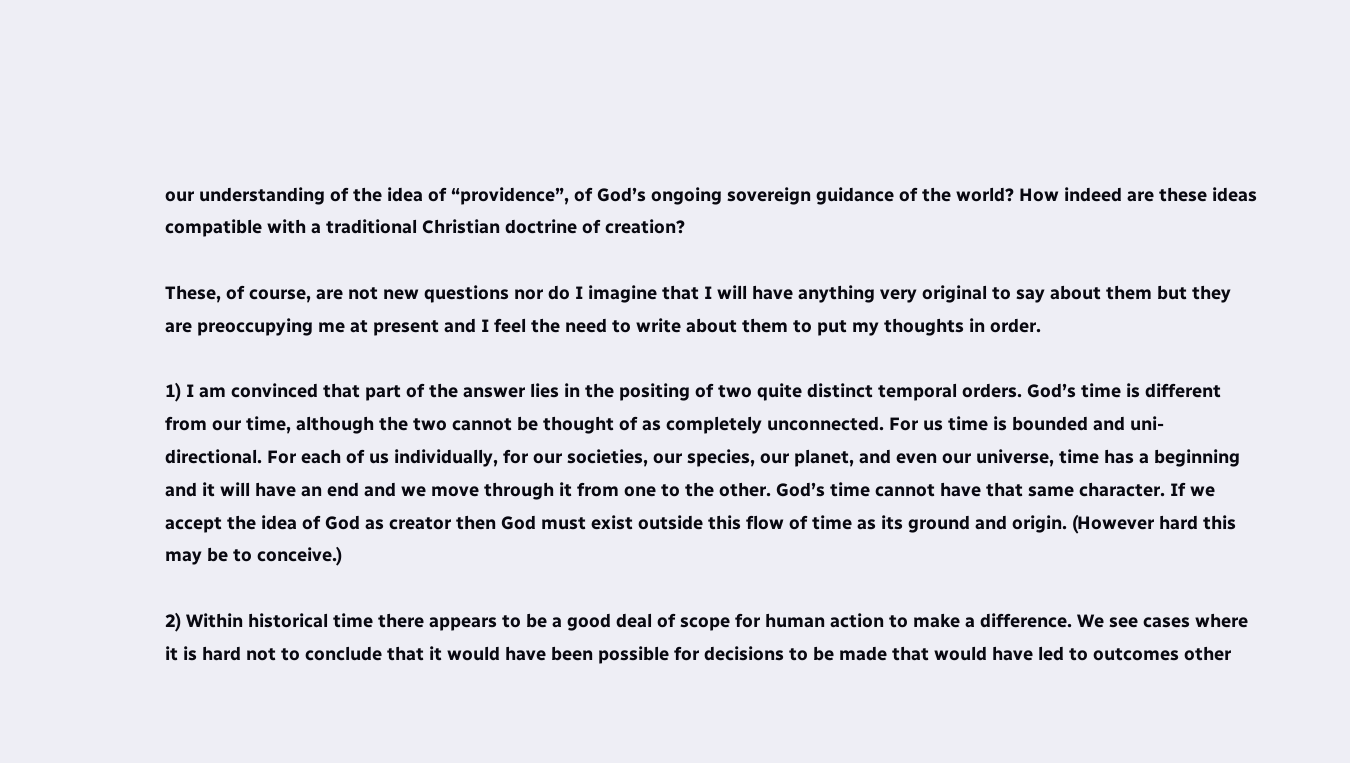our understanding of the idea of “providence”, of God’s ongoing sovereign guidance of the world? How indeed are these ideas compatible with a traditional Christian doctrine of creation?

These, of course, are not new questions nor do I imagine that I will have anything very original to say about them but they are preoccupying me at present and I feel the need to write about them to put my thoughts in order.

1) I am convinced that part of the answer lies in the positing of two quite distinct temporal orders. God’s time is different from our time, although the two cannot be thought of as completely unconnected. For us time is bounded and uni-directional. For each of us individually, for our societies, our species, our planet, and even our universe, time has a beginning and it will have an end and we move through it from one to the other. God’s time cannot have that same character. If we accept the idea of God as creator then God must exist outside this flow of time as its ground and origin. (However hard this may be to conceive.)

2) Within historical time there appears to be a good deal of scope for human action to make a difference. We see cases where it is hard not to conclude that it would have been possible for decisions to be made that would have led to outcomes other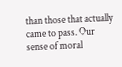than those that actually came to pass. Our sense of moral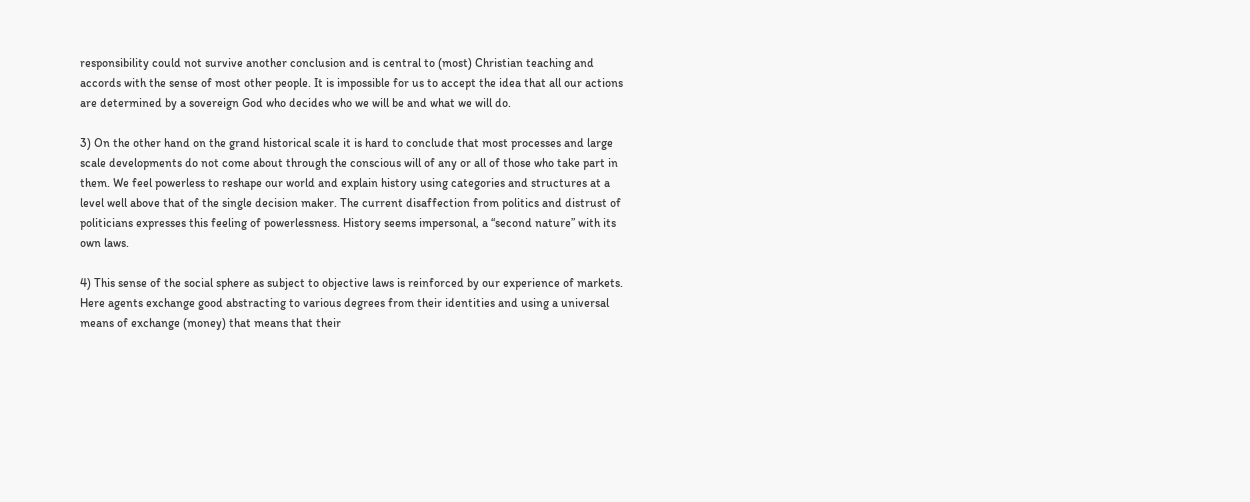responsibility could not survive another conclusion and is central to (most) Christian teaching and accords with the sense of most other people. It is impossible for us to accept the idea that all our actions are determined by a sovereign God who decides who we will be and what we will do.

3) On the other hand on the grand historical scale it is hard to conclude that most processes and large scale developments do not come about through the conscious will of any or all of those who take part in them. We feel powerless to reshape our world and explain history using categories and structures at a level well above that of the single decision maker. The current disaffection from politics and distrust of politicians expresses this feeling of powerlessness. History seems impersonal, a “second nature” with its own laws.

4) This sense of the social sphere as subject to objective laws is reinforced by our experience of markets. Here agents exchange good abstracting to various degrees from their identities and using a universal means of exchange (money) that means that their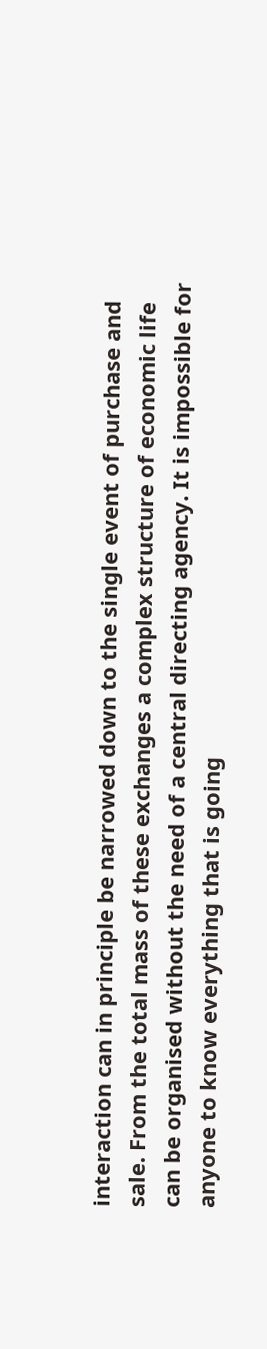interaction can in principle be narrowed down to the single event of purchase and sale. From the total mass of these exchanges a complex structure of economic life can be organised without the need of a central directing agency. It is impossible for anyone to know everything that is going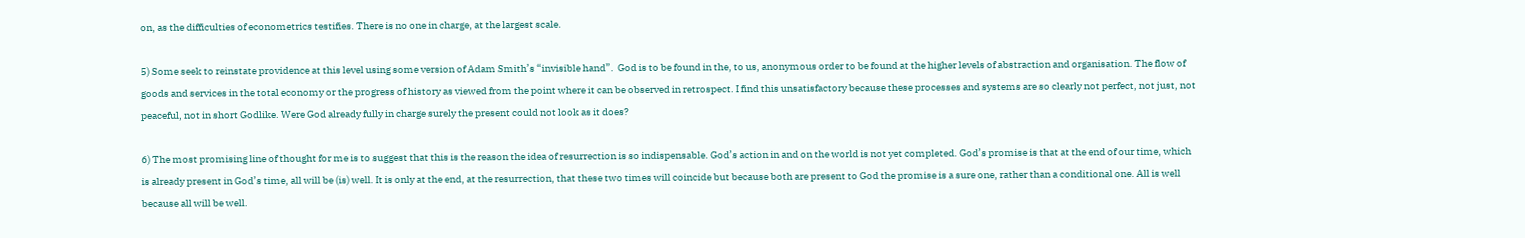on, as the difficulties of econometrics testifies. There is no one in charge, at the largest scale.

5) Some seek to reinstate providence at this level using some version of Adam Smith’s “invisible hand”.  God is to be found in the, to us, anonymous order to be found at the higher levels of abstraction and organisation. The flow of goods and services in the total economy or the progress of history as viewed from the point where it can be observed in retrospect. I find this unsatisfactory because these processes and systems are so clearly not perfect, not just, not peaceful, not in short Godlike. Were God already fully in charge surely the present could not look as it does?

6) The most promising line of thought for me is to suggest that this is the reason the idea of resurrection is so indispensable. God’s action in and on the world is not yet completed. God’s promise is that at the end of our time, which is already present in God’s time, all will be (is) well. It is only at the end, at the resurrection, that these two times will coincide but because both are present to God the promise is a sure one, rather than a conditional one. All is well because all will be well.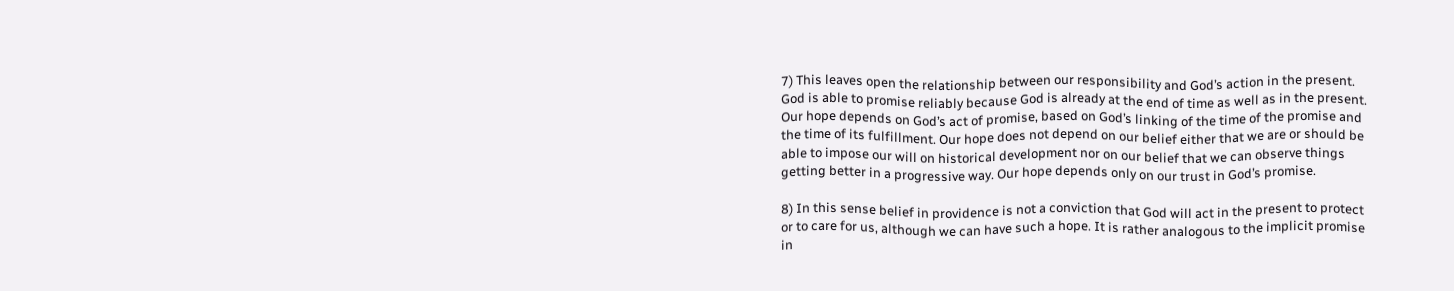7) This leaves open the relationship between our responsibility and God’s action in the present. God is able to promise reliably because God is already at the end of time as well as in the present. Our hope depends on God’s act of promise, based on God’s linking of the time of the promise and the time of its fulfillment. Our hope does not depend on our belief either that we are or should be able to impose our will on historical development nor on our belief that we can observe things getting better in a progressive way. Our hope depends only on our trust in God’s promise.

8) In this sense belief in providence is not a conviction that God will act in the present to protect or to care for us, although we can have such a hope. It is rather analogous to the implicit promise in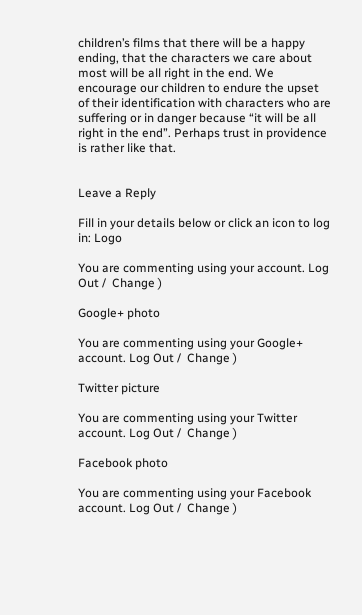children’s films that there will be a happy ending, that the characters we care about most will be all right in the end. We encourage our children to endure the upset of their identification with characters who are suffering or in danger because “it will be all right in the end”. Perhaps trust in providence is rather like that.


Leave a Reply

Fill in your details below or click an icon to log in: Logo

You are commenting using your account. Log Out /  Change )

Google+ photo

You are commenting using your Google+ account. Log Out /  Change )

Twitter picture

You are commenting using your Twitter account. Log Out /  Change )

Facebook photo

You are commenting using your Facebook account. Log Out /  Change )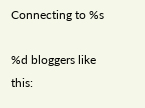Connecting to %s

%d bloggers like this: